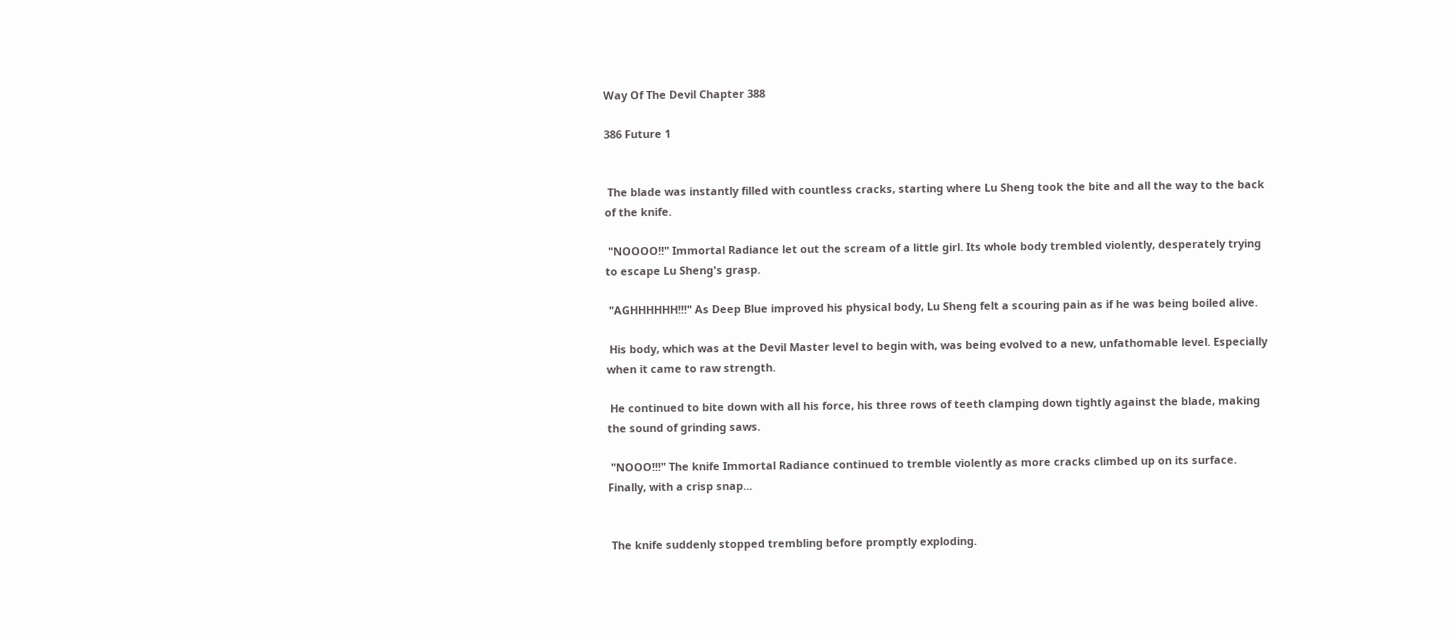Way Of The Devil Chapter 388

386 Future 1


 The blade was instantly filled with countless cracks, starting where Lu Sheng took the bite and all the way to the back of the knife.

 "NOOOO!!" Immortal Radiance let out the scream of a little girl. Its whole body trembled violently, desperately trying to escape Lu Sheng's grasp.

 "AGHHHHHH!!!" As Deep Blue improved his physical body, Lu Sheng felt a scouring pain as if he was being boiled alive.

 His body, which was at the Devil Master level to begin with, was being evolved to a new, unfathomable level. Especially when it came to raw strength.

 He continued to bite down with all his force, his three rows of teeth clamping down tightly against the blade, making the sound of grinding saws.

 "NOOO!!!" The knife Immortal Radiance continued to tremble violently as more cracks climbed up on its surface. Finally, with a crisp snap...


 The knife suddenly stopped trembling before promptly exploding.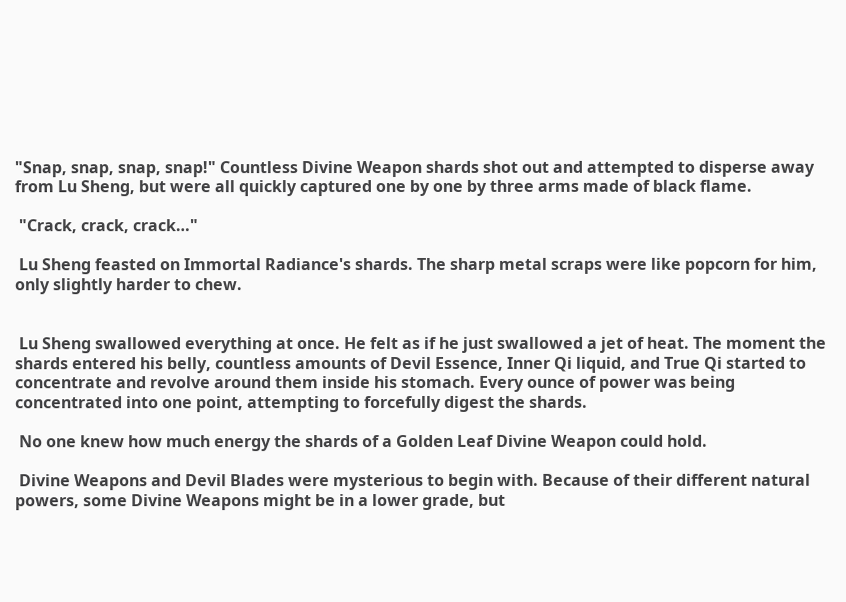"Snap, snap, snap, snap!" Countless Divine Weapon shards shot out and attempted to disperse away from Lu Sheng, but were all quickly captured one by one by three arms made of black flame.

 "Crack, crack, crack…"

 Lu Sheng feasted on Immortal Radiance's shards. The sharp metal scraps were like popcorn for him, only slightly harder to chew.


 Lu Sheng swallowed everything at once. He felt as if he just swallowed a jet of heat. The moment the shards entered his belly, countless amounts of Devil Essence, Inner Qi liquid, and True Qi started to concentrate and revolve around them inside his stomach. Every ounce of power was being concentrated into one point, attempting to forcefully digest the shards.

 No one knew how much energy the shards of a Golden Leaf Divine Weapon could hold.

 Divine Weapons and Devil Blades were mysterious to begin with. Because of their different natural powers, some Divine Weapons might be in a lower grade, but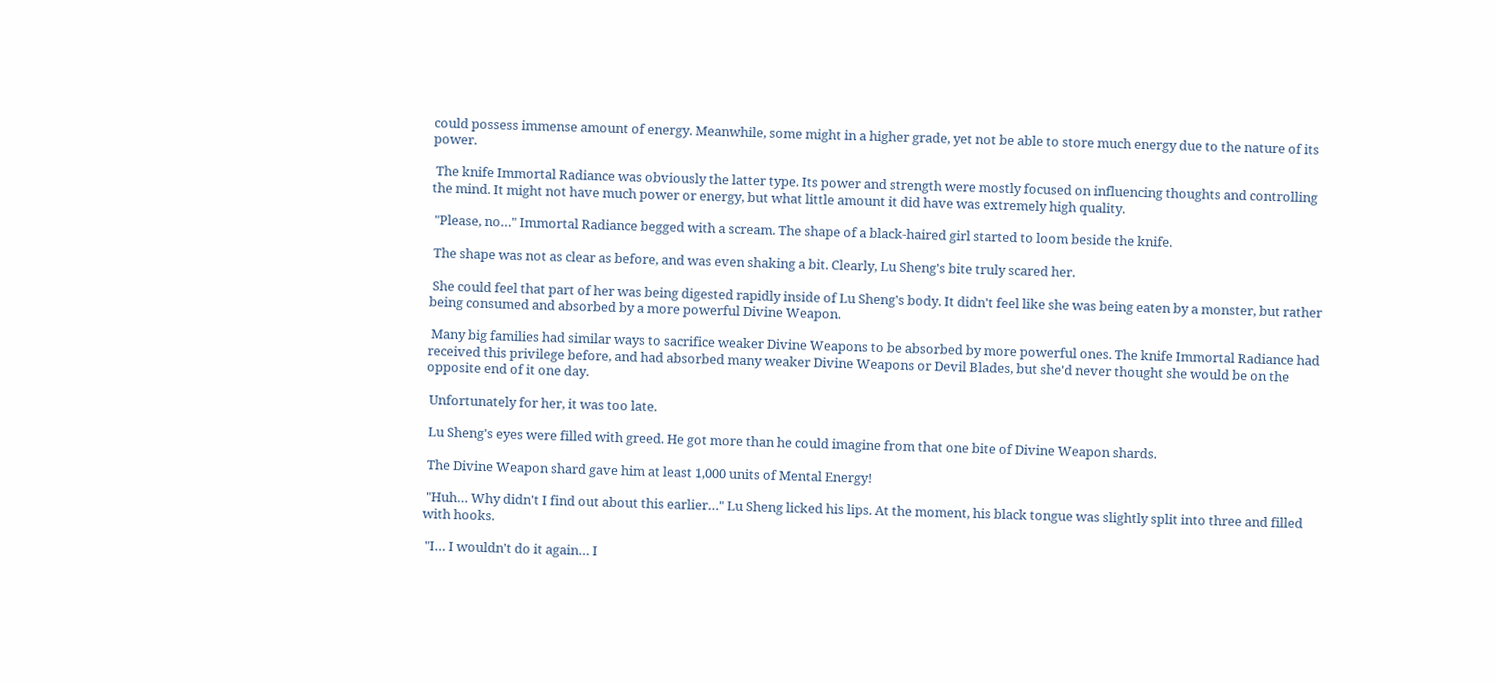could possess immense amount of energy. Meanwhile, some might in a higher grade, yet not be able to store much energy due to the nature of its power.

 The knife Immortal Radiance was obviously the latter type. Its power and strength were mostly focused on influencing thoughts and controlling the mind. It might not have much power or energy, but what little amount it did have was extremely high quality.

 "Please, no…" Immortal Radiance begged with a scream. The shape of a black-haired girl started to loom beside the knife.

 The shape was not as clear as before, and was even shaking a bit. Clearly, Lu Sheng's bite truly scared her.

 She could feel that part of her was being digested rapidly inside of Lu Sheng's body. It didn't feel like she was being eaten by a monster, but rather being consumed and absorbed by a more powerful Divine Weapon.

 Many big families had similar ways to sacrifice weaker Divine Weapons to be absorbed by more powerful ones. The knife Immortal Radiance had received this privilege before, and had absorbed many weaker Divine Weapons or Devil Blades, but she'd never thought she would be on the opposite end of it one day.

 Unfortunately for her, it was too late.

 Lu Sheng's eyes were filled with greed. He got more than he could imagine from that one bite of Divine Weapon shards.

 The Divine Weapon shard gave him at least 1,000 units of Mental Energy!

 "Huh… Why didn't I find out about this earlier…" Lu Sheng licked his lips. At the moment, his black tongue was slightly split into three and filled with hooks.

 "I… I wouldn't do it again… I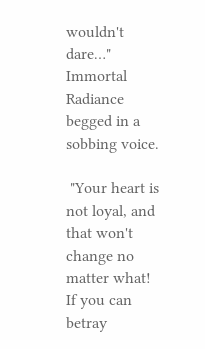wouldn't dare…" Immortal Radiance begged in a sobbing voice.

 "Your heart is not loyal, and that won't change no matter what! If you can betray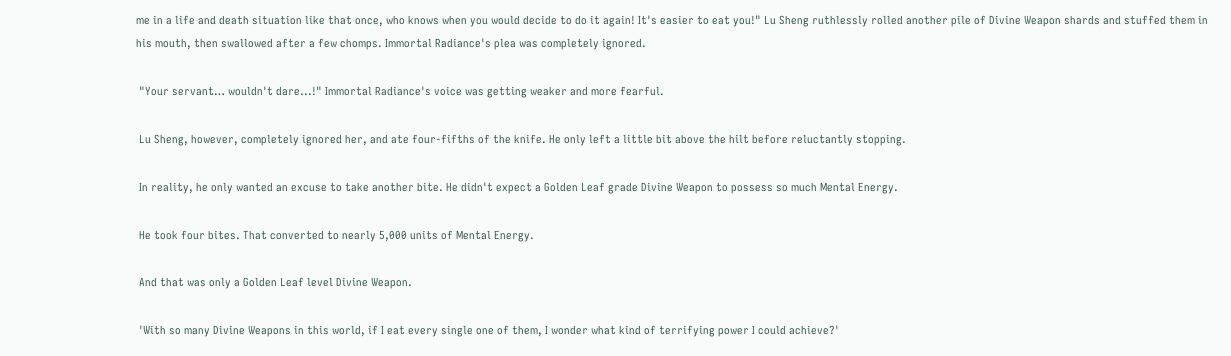me in a life and death situation like that once, who knows when you would decide to do it again! It's easier to eat you!" Lu Sheng ruthlessly rolled another pile of Divine Weapon shards and stuffed them in his mouth, then swallowed after a few chomps. Immortal Radiance's plea was completely ignored.

 "Your servant… wouldn't dare...!" Immortal Radiance's voice was getting weaker and more fearful.

 Lu Sheng, however, completely ignored her, and ate four-fifths of the knife. He only left a little bit above the hilt before reluctantly stopping.

 In reality, he only wanted an excuse to take another bite. He didn't expect a Golden Leaf grade Divine Weapon to possess so much Mental Energy.

 He took four bites. That converted to nearly 5,000 units of Mental Energy.

 And that was only a Golden Leaf level Divine Weapon.

 'With so many Divine Weapons in this world, if I eat every single one of them, I wonder what kind of terrifying power I could achieve?'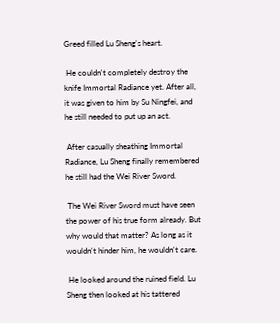Greed filled Lu Sheng's heart.

 He couldn't completely destroy the knife Immortal Radiance yet. After all, it was given to him by Su Ningfei, and he still needed to put up an act.

 After casually sheathing Immortal Radiance, Lu Sheng finally remembered he still had the Wei River Sword.

 The Wei River Sword must have seen the power of his true form already. But why would that matter? As long as it wouldn't hinder him, he wouldn't care.

 He looked around the ruined field. Lu Sheng then looked at his tattered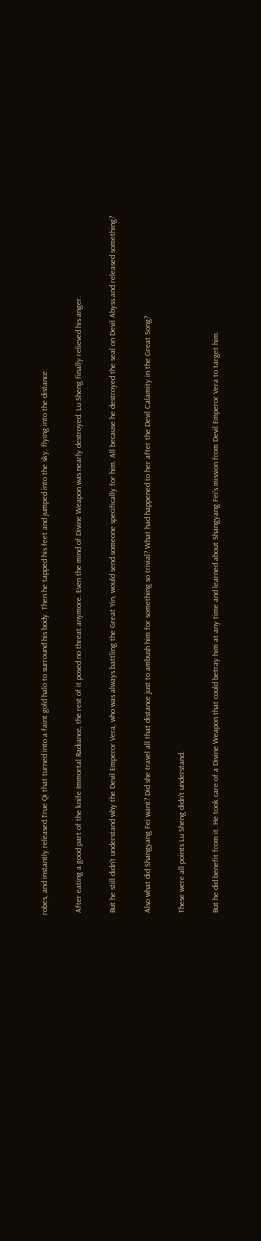robes, and instantly released True Qi that turned into a faint gold halo to surround his body. Then he tapped his feet and jumped into the sky, flying into the distance.

 After eating a good part of the knife Immortal Radiance, the rest of it posed no threat anymore. Even the mind of Divine Weapon was nearly destroyed. Lu Sheng finally relieved his anger.

 But he still didn't understand why the Devil Emperor Vera, who was always battling the Great Yin, would send someone specifically for him. All because he destroyed the seal on Devil Abyss and released something?

 Also what did Shangyang Fei want? Did she travel all that distance just to ambush him for something so trivial? What had happened to her after the Devil Calamity in the Great Song?

 These were all points Lu Sheng didn't understand.

 But he did benefit from it. He took care of a Divine Weapon that could betray him at any time and learned about Shangyang Fei's mission from Devil Emperor Vera to target him.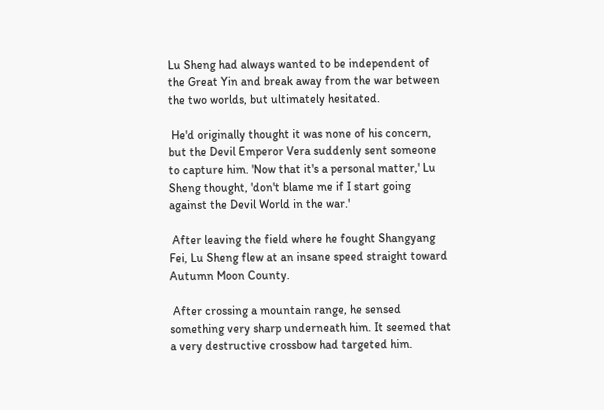Lu Sheng had always wanted to be independent of the Great Yin and break away from the war between the two worlds, but ultimately hesitated.

 He'd originally thought it was none of his concern, but the Devil Emperor Vera suddenly sent someone to capture him. 'Now that it's a personal matter,' Lu Sheng thought, 'don't blame me if I start going against the Devil World in the war.'

 After leaving the field where he fought Shangyang Fei, Lu Sheng flew at an insane speed straight toward Autumn Moon County.

 After crossing a mountain range, he sensed something very sharp underneath him. It seemed that a very destructive crossbow had targeted him.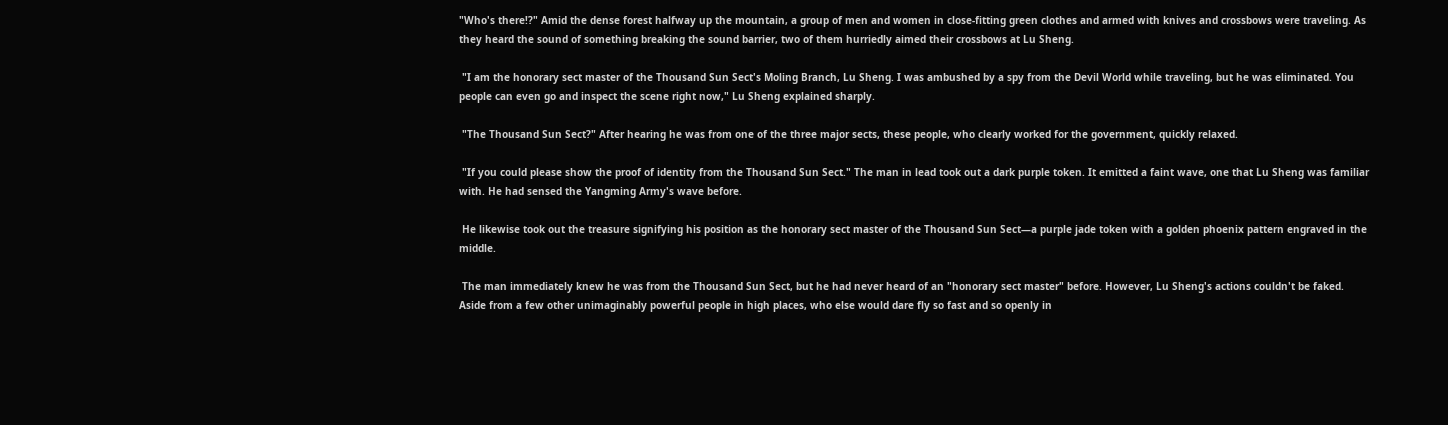"Who's there!?" Amid the dense forest halfway up the mountain, a group of men and women in close-fitting green clothes and armed with knives and crossbows were traveling. As they heard the sound of something breaking the sound barrier, two of them hurriedly aimed their crossbows at Lu Sheng.

 "I am the honorary sect master of the Thousand Sun Sect's Moling Branch, Lu Sheng. I was ambushed by a spy from the Devil World while traveling, but he was eliminated. You people can even go and inspect the scene right now," Lu Sheng explained sharply.

 "The Thousand Sun Sect?" After hearing he was from one of the three major sects, these people, who clearly worked for the government, quickly relaxed.

 "If you could please show the proof of identity from the Thousand Sun Sect." The man in lead took out a dark purple token. It emitted a faint wave, one that Lu Sheng was familiar with. He had sensed the Yangming Army's wave before.

 He likewise took out the treasure signifying his position as the honorary sect master of the Thousand Sun Sect—a purple jade token with a golden phoenix pattern engraved in the middle.

 The man immediately knew he was from the Thousand Sun Sect, but he had never heard of an "honorary sect master" before. However, Lu Sheng's actions couldn't be faked. Aside from a few other unimaginably powerful people in high places, who else would dare fly so fast and so openly in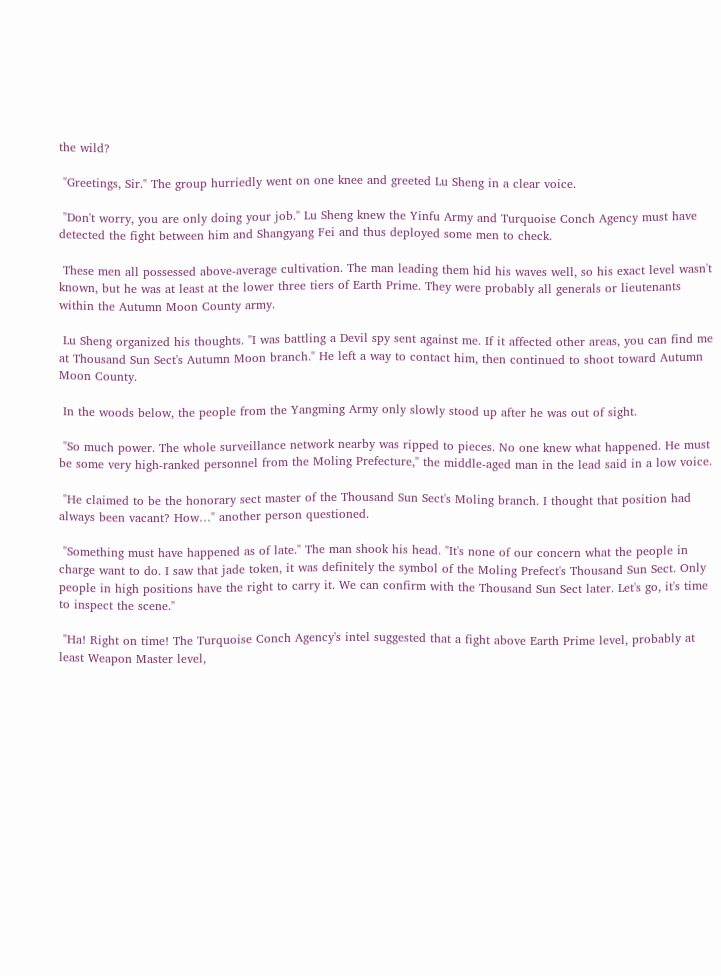the wild?

 "Greetings, Sir." The group hurriedly went on one knee and greeted Lu Sheng in a clear voice.

 "Don't worry, you are only doing your job." Lu Sheng knew the Yinfu Army and Turquoise Conch Agency must have detected the fight between him and Shangyang Fei and thus deployed some men to check.

 These men all possessed above-average cultivation. The man leading them hid his waves well, so his exact level wasn't known, but he was at least at the lower three tiers of Earth Prime. They were probably all generals or lieutenants within the Autumn Moon County army.

 Lu Sheng organized his thoughts. "I was battling a Devil spy sent against me. If it affected other areas, you can find me at Thousand Sun Sect's Autumn Moon branch." He left a way to contact him, then continued to shoot toward Autumn Moon County.

 In the woods below, the people from the Yangming Army only slowly stood up after he was out of sight.

 "So much power. The whole surveillance network nearby was ripped to pieces. No one knew what happened. He must be some very high-ranked personnel from the Moling Prefecture," the middle-aged man in the lead said in a low voice.

 "He claimed to be the honorary sect master of the Thousand Sun Sect's Moling branch. I thought that position had always been vacant? How…" another person questioned.

 "Something must have happened as of late." The man shook his head. "It's none of our concern what the people in charge want to do. I saw that jade token, it was definitely the symbol of the Moling Prefect's Thousand Sun Sect. Only people in high positions have the right to carry it. We can confirm with the Thousand Sun Sect later. Let's go, it's time to inspect the scene."

 "Ha! Right on time! The Turquoise Conch Agency's intel suggested that a fight above Earth Prime level, probably at least Weapon Master level,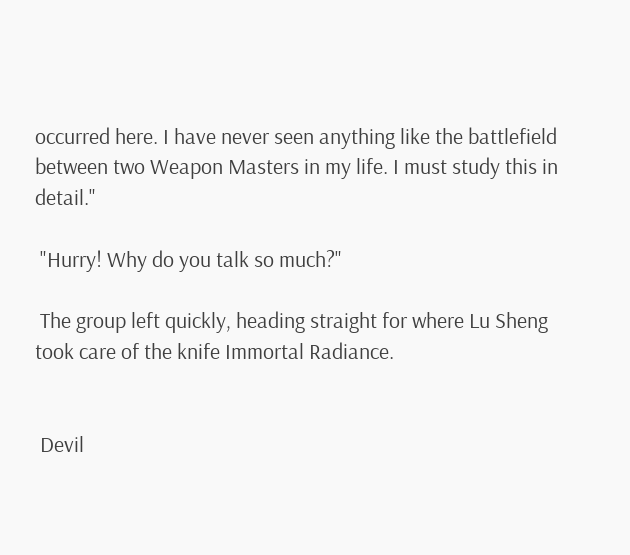occurred here. I have never seen anything like the battlefield between two Weapon Masters in my life. I must study this in detail."

 "Hurry! Why do you talk so much?"

 The group left quickly, heading straight for where Lu Sheng took care of the knife Immortal Radiance.


 Devil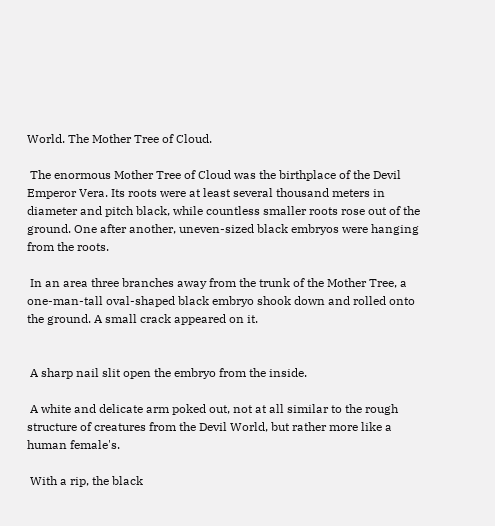World. The Mother Tree of Cloud.

 The enormous Mother Tree of Cloud was the birthplace of the Devil Emperor Vera. Its roots were at least several thousand meters in diameter and pitch black, while countless smaller roots rose out of the ground. One after another, uneven-sized black embryos were hanging from the roots.

 In an area three branches away from the trunk of the Mother Tree, a one-man-tall oval-shaped black embryo shook down and rolled onto the ground. A small crack appeared on it.


 A sharp nail slit open the embryo from the inside.

 A white and delicate arm poked out, not at all similar to the rough structure of creatures from the Devil World, but rather more like a human female's.

 With a rip, the black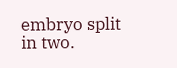embryo split in two.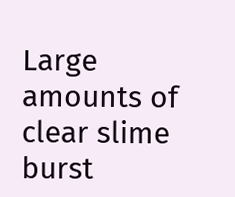Large amounts of clear slime burst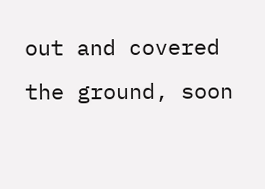out and covered the ground, soon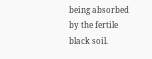being absorbed by the fertile black soil.